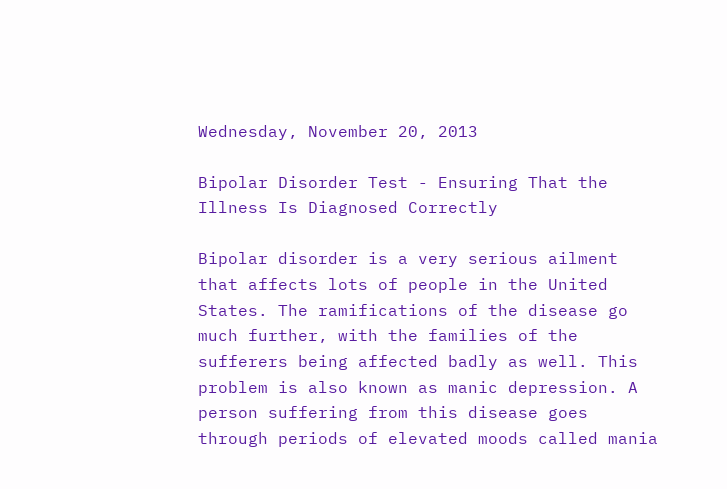Wednesday, November 20, 2013

Bipolar Disorder Test - Ensuring That the Illness Is Diagnosed Correctly

Bipolar disorder is a very serious ailment that affects lots of people in the United States. The ramifications of the disease go much further, with the families of the sufferers being affected badly as well. This problem is also known as manic depression. A person suffering from this disease goes through periods of elevated moods called mania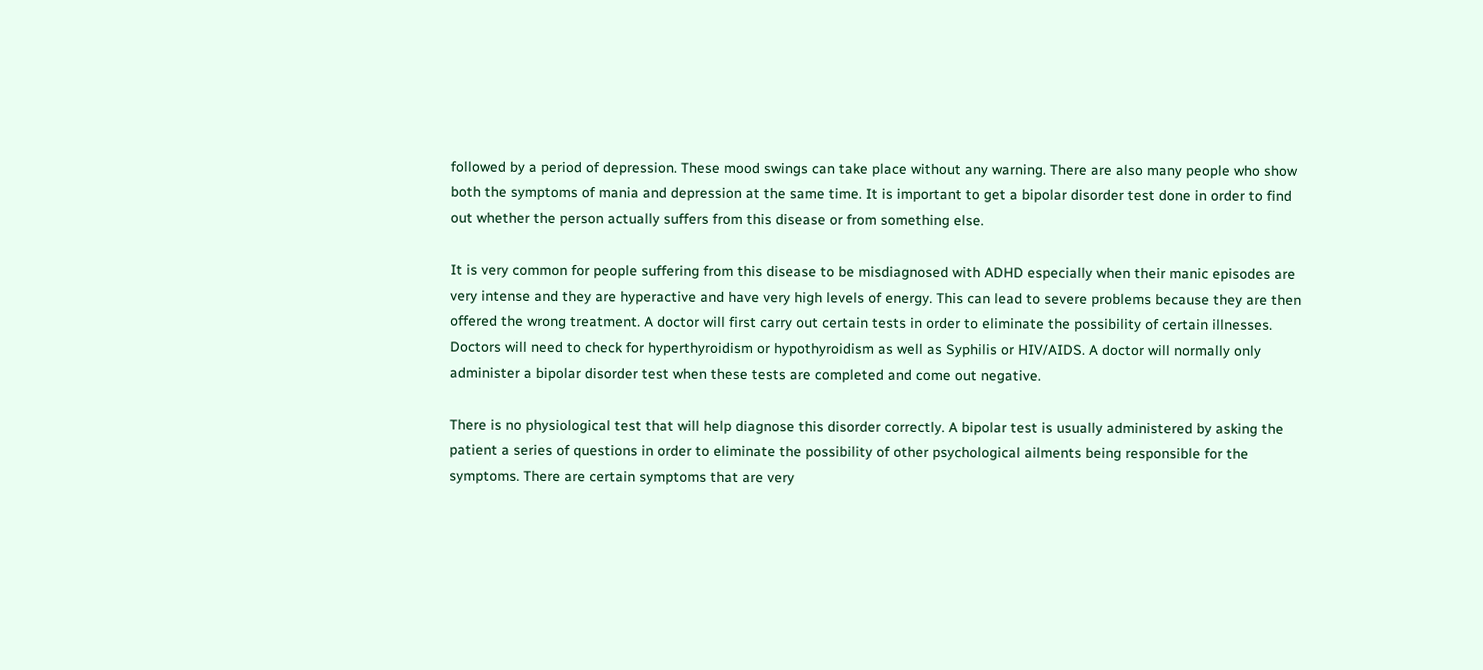followed by a period of depression. These mood swings can take place without any warning. There are also many people who show both the symptoms of mania and depression at the same time. It is important to get a bipolar disorder test done in order to find out whether the person actually suffers from this disease or from something else.

It is very common for people suffering from this disease to be misdiagnosed with ADHD especially when their manic episodes are very intense and they are hyperactive and have very high levels of energy. This can lead to severe problems because they are then offered the wrong treatment. A doctor will first carry out certain tests in order to eliminate the possibility of certain illnesses. Doctors will need to check for hyperthyroidism or hypothyroidism as well as Syphilis or HIV/AIDS. A doctor will normally only administer a bipolar disorder test when these tests are completed and come out negative.

There is no physiological test that will help diagnose this disorder correctly. A bipolar test is usually administered by asking the patient a series of questions in order to eliminate the possibility of other psychological ailments being responsible for the symptoms. There are certain symptoms that are very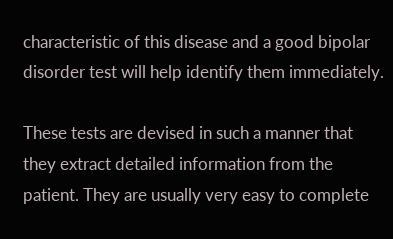characteristic of this disease and a good bipolar disorder test will help identify them immediately.

These tests are devised in such a manner that they extract detailed information from the patient. They are usually very easy to complete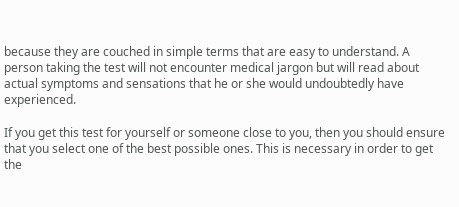because they are couched in simple terms that are easy to understand. A person taking the test will not encounter medical jargon but will read about actual symptoms and sensations that he or she would undoubtedly have experienced.

If you get this test for yourself or someone close to you, then you should ensure that you select one of the best possible ones. This is necessary in order to get the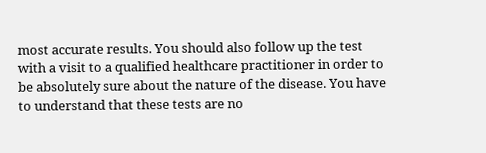most accurate results. You should also follow up the test with a visit to a qualified healthcare practitioner in order to be absolutely sure about the nature of the disease. You have to understand that these tests are no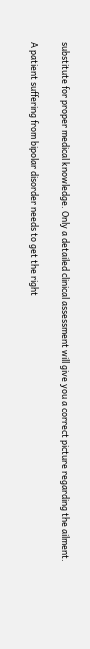substitute for proper medical knowledge. Only a detailed clinical assessment will give you a correct picture regarding the ailment.

A patient suffering from bipolar disorder needs to get the right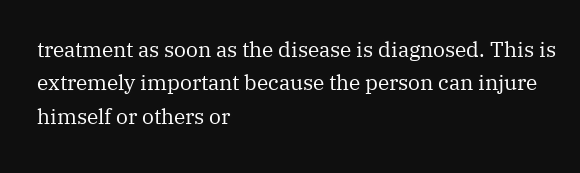treatment as soon as the disease is diagnosed. This is extremely important because the person can injure himself or others or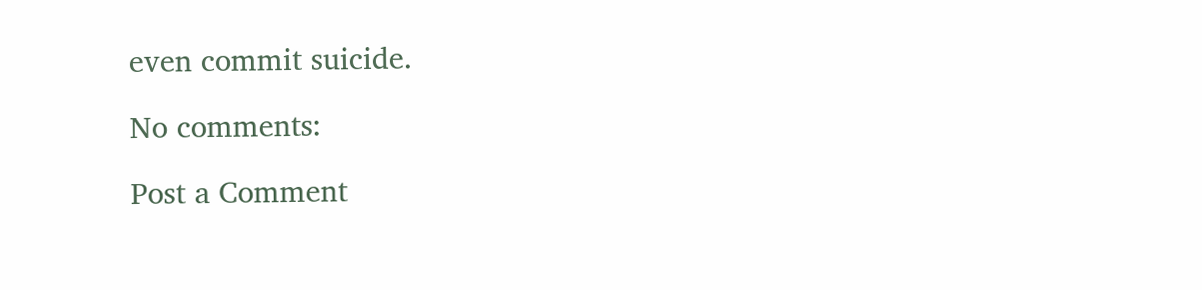even commit suicide.

No comments:

Post a Comment